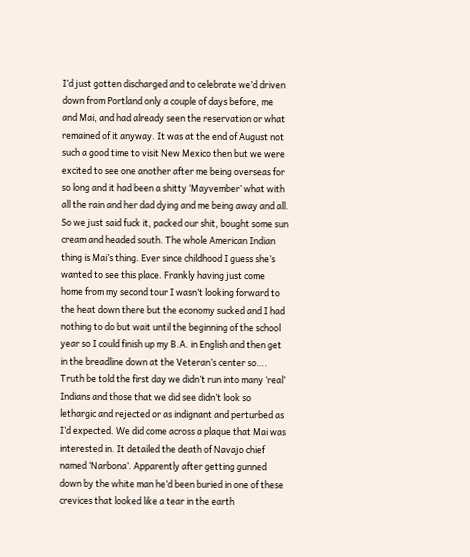I’d just gotten discharged and to celebrate we’d driven down from Portland only a couple of days before, me and Mai, and had already seen the reservation or what remained of it anyway. It was at the end of August not such a good time to visit New Mexico then but we were excited to see one another after me being overseas for so long and it had been a shitty ‘Mayvember’ what with all the rain and her dad dying and me being away and all. So we just said fuck it, packed our shit, bought some sun cream and headed south. The whole American Indian thing is Mai’s thing. Ever since childhood I guess she’s wanted to see this place. Frankly having just come home from my second tour I wasn’t looking forward to the heat down there but the economy sucked and I had nothing to do but wait until the beginning of the school year so I could finish up my B.A. in English and then get in the breadline down at the Veteran’s center so…. Truth be told the first day we didn’t run into many ‘real’ Indians and those that we did see didn’t look so lethargic and rejected or as indignant and perturbed as I’d expected. We did come across a plaque that Mai was interested in. It detailed the death of Navajo chief named ‘Narbona’. Apparently after getting gunned down by the white man he’d been buried in one of these crevices that looked like a tear in the earth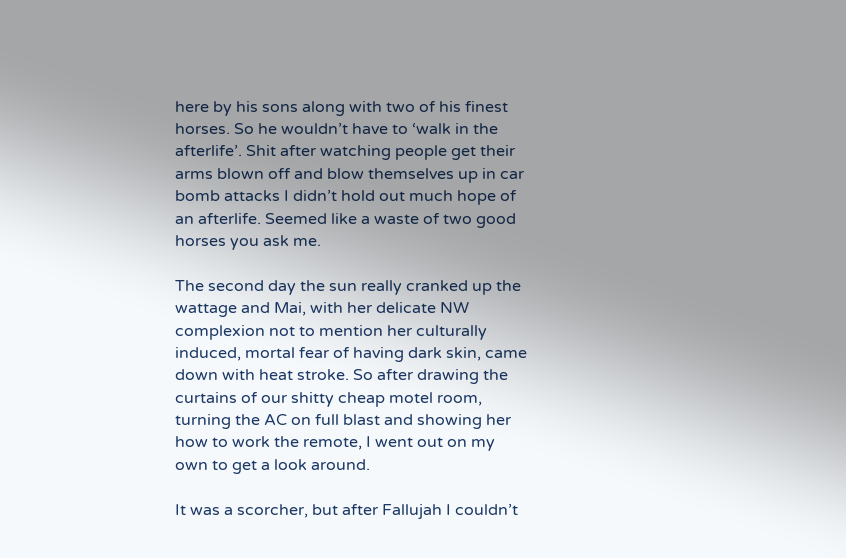here by his sons along with two of his finest horses. So he wouldn’t have to ‘walk in the afterlife’. Shit after watching people get their arms blown off and blow themselves up in car bomb attacks I didn’t hold out much hope of an afterlife. Seemed like a waste of two good horses you ask me.

The second day the sun really cranked up the wattage and Mai, with her delicate NW complexion not to mention her culturally induced, mortal fear of having dark skin, came down with heat stroke. So after drawing the curtains of our shitty cheap motel room, turning the AC on full blast and showing her how to work the remote, I went out on my own to get a look around.

It was a scorcher, but after Fallujah I couldn’t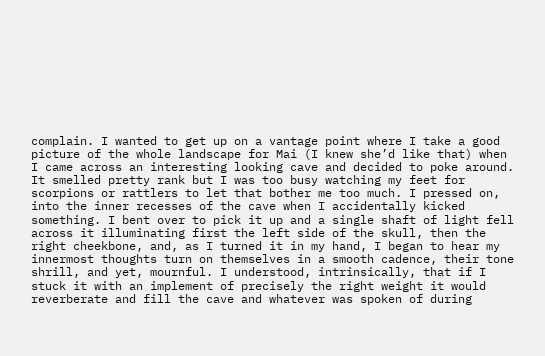complain. I wanted to get up on a vantage point where I take a good picture of the whole landscape for Mai (I knew she’d like that) when I came across an interesting looking cave and decided to poke around. It smelled pretty rank but I was too busy watching my feet for scorpions or rattlers to let that bother me too much. I pressed on, into the inner recesses of the cave when I accidentally kicked something. I bent over to pick it up and a single shaft of light fell across it illuminating first the left side of the skull, then the right cheekbone, and, as I turned it in my hand, I began to hear my innermost thoughts turn on themselves in a smooth cadence, their tone shrill, and yet, mournful. I understood, intrinsically, that if I stuck it with an implement of precisely the right weight it would reverberate and fill the cave and whatever was spoken of during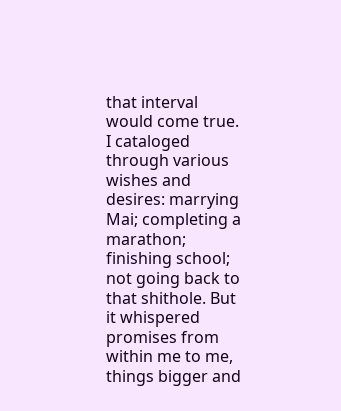that interval would come true. I cataloged through various wishes and desires: marrying Mai; completing a marathon; finishing school; not going back to that shithole. But it whispered promises from within me to me, things bigger and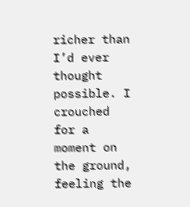richer than I’d ever thought possible. I crouched for a moment on the ground, feeling the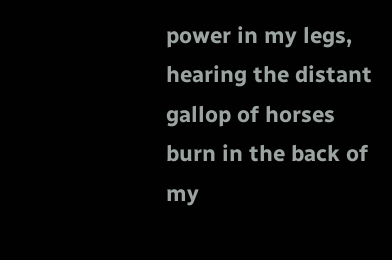power in my legs, hearing the distant gallop of horses burn in the back of my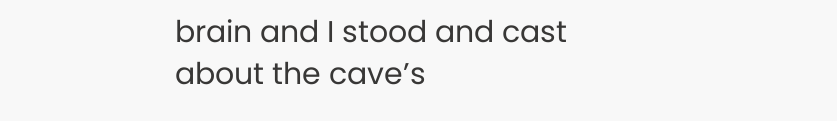brain and I stood and cast about the cave’s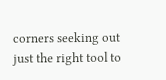corners seeking out just the right tool to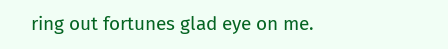ring out fortunes glad eye on me.